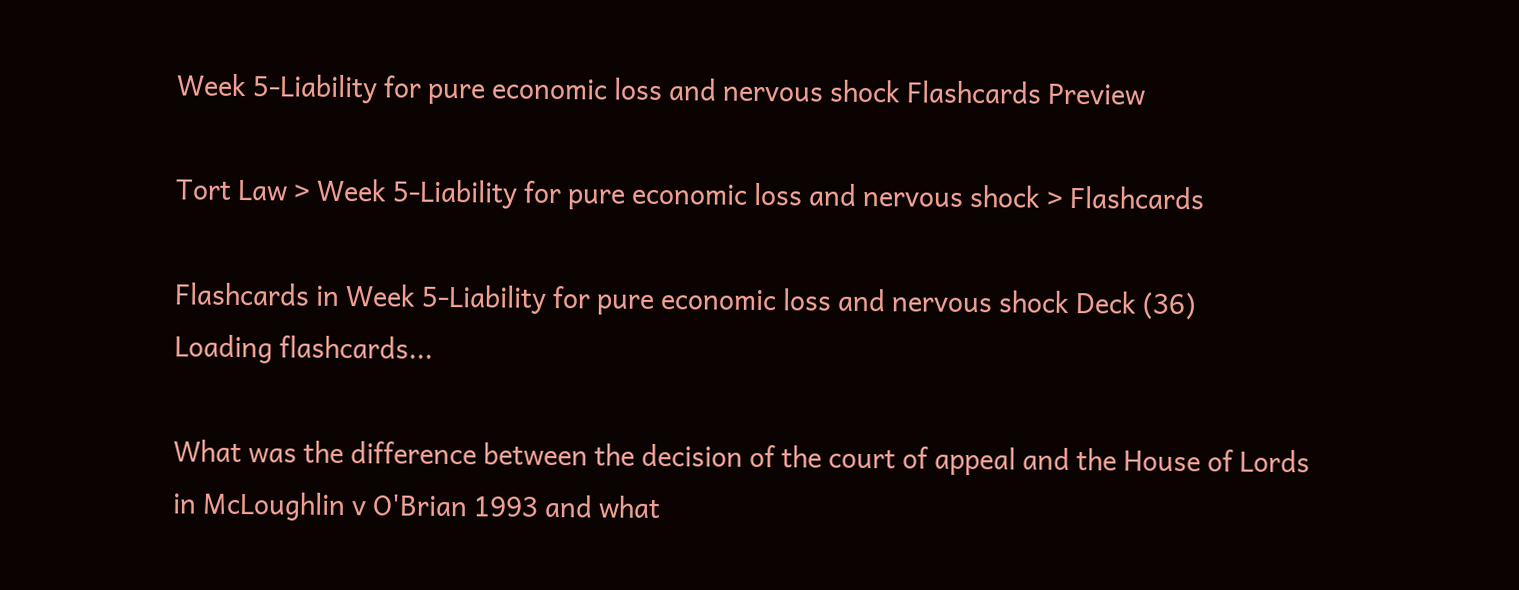Week 5-Liability for pure economic loss and nervous shock Flashcards Preview

Tort Law > Week 5-Liability for pure economic loss and nervous shock > Flashcards

Flashcards in Week 5-Liability for pure economic loss and nervous shock Deck (36)
Loading flashcards...

What was the difference between the decision of the court of appeal and the House of Lords in McLoughlin v O'Brian 1993 and what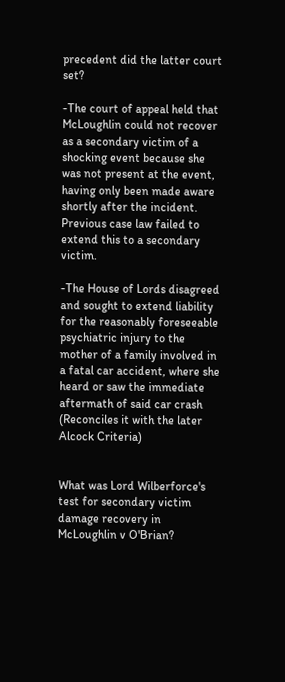precedent did the latter court set?

-The court of appeal held that McLoughlin could not recover as a secondary victim of a shocking event because she was not present at the event, having only been made aware shortly after the incident. Previous case law failed to extend this to a secondary victim.

-The House of Lords disagreed and sought to extend liability for the reasonably foreseeable psychiatric injury to the mother of a family involved in a fatal car accident, where she heard or saw the immediate aftermath of said car crash (Reconciles it with the later Alcock Criteria)


What was Lord Wilberforce's test for secondary victim damage recovery in McLoughlin v O'Brian?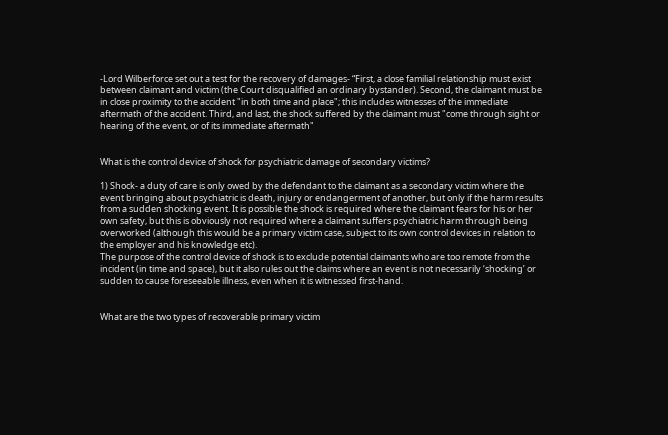-Lord Wilberforce set out a test for the recovery of damages- “First, a close familial relationship must exist between claimant and victim (the Court disqualified an ordinary bystander). Second, the claimant must be in close proximity to the accident "in both time and place"; this includes witnesses of the immediate aftermath of the accident. Third, and last, the shock suffered by the claimant must "come through sight or hearing of the event, or of its immediate aftermath"


What is the control device of shock for psychiatric damage of secondary victims?

1) Shock- a duty of care is only owed by the defendant to the claimant as a secondary victim where the event bringing about psychiatric is death, injury or endangerment of another, but only if the harm results from a sudden shocking event. It is possible the shock is required where the claimant fears for his or her own safety, but this is obviously not required where a claimant suffers psychiatric harm through being overworked (although this would be a primary victim case, subject to its own control devices in relation to the employer and his knowledge etc).
The purpose of the control device of shock is to exclude potential claimants who are too remote from the incident (in time and space), but it also rules out the claims where an event is not necessarily ‘shocking’ or sudden to cause foreseeable illness, even when it is witnessed first-hand.


What are the two types of recoverable primary victim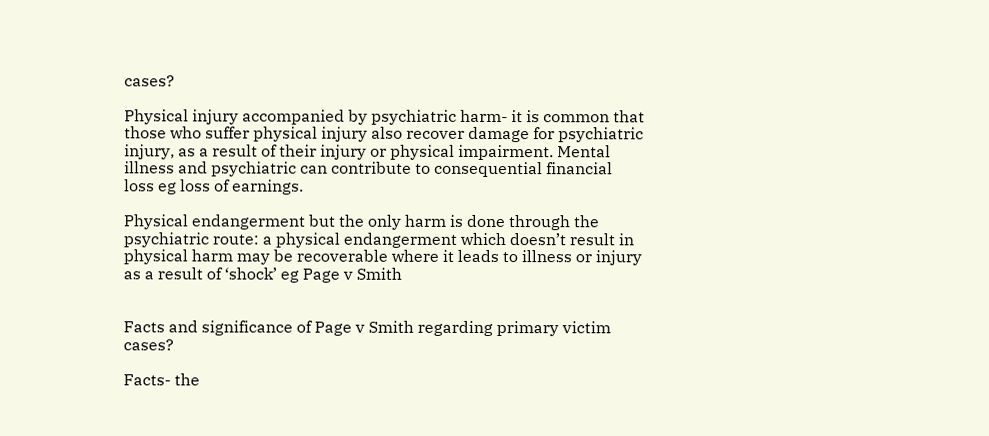cases?

Physical injury accompanied by psychiatric harm- it is common that those who suffer physical injury also recover damage for psychiatric injury, as a result of their injury or physical impairment. Mental illness and psychiatric can contribute to consequential financial loss eg loss of earnings.

Physical endangerment but the only harm is done through the psychiatric route: a physical endangerment which doesn’t result in physical harm may be recoverable where it leads to illness or injury as a result of ‘shock’ eg Page v Smith


Facts and significance of Page v Smith regarding primary victim cases?

Facts- the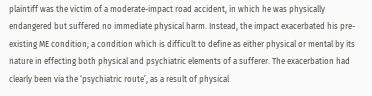plaintiff was the victim of a moderate-impact road accident, in which he was physically endangered but suffered no immediate physical harm. Instead, the impact exacerbated his pre-existing ME condition; a condition which is difficult to define as either physical or mental by its nature in effecting both physical and psychiatric elements of a sufferer. The exacerbation had clearly been via the ‘psychiatric route’, as a result of physical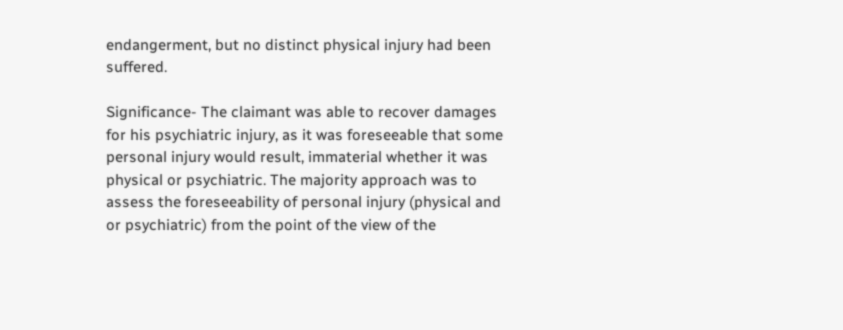endangerment, but no distinct physical injury had been suffered.

Significance- The claimant was able to recover damages for his psychiatric injury, as it was foreseeable that some personal injury would result, immaterial whether it was physical or psychiatric. The majority approach was to assess the foreseeability of personal injury (physical and or psychiatric) from the point of the view of the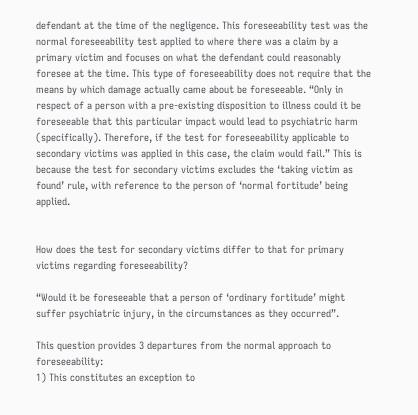defendant at the time of the negligence. This foreseeability test was the normal foreseeability test applied to where there was a claim by a primary victim and focuses on what the defendant could reasonably foresee at the time. This type of foreseeability does not require that the means by which damage actually came about be foreseeable. “Only in respect of a person with a pre-existing disposition to illness could it be foreseeable that this particular impact would lead to psychiatric harm (specifically). Therefore, if the test for foreseeability applicable to secondary victims was applied in this case, the claim would fail.” This is because the test for secondary victims excludes the ‘taking victim as found’ rule, with reference to the person of ‘normal fortitude’ being applied.


How does the test for secondary victims differ to that for primary victims regarding foreseeability?

“Would it be foreseeable that a person of ‘ordinary fortitude’ might suffer psychiatric injury, in the circumstances as they occurred”.

This question provides 3 departures from the normal approach to foreseeability:
1) This constitutes an exception to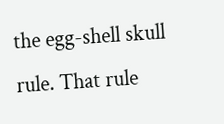the egg-shell skull rule. That rule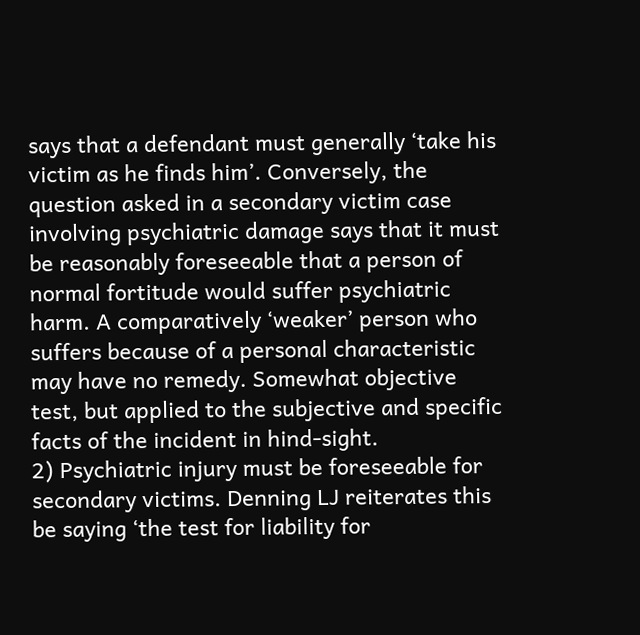says that a defendant must generally ‘take his victim as he finds him’. Conversely, the question asked in a secondary victim case involving psychiatric damage says that it must be reasonably foreseeable that a person of normal fortitude would suffer psychiatric harm. A comparatively ‘weaker’ person who suffers because of a personal characteristic may have no remedy. Somewhat objective test, but applied to the subjective and specific facts of the incident in hind-sight.
2) Psychiatric injury must be foreseeable for secondary victims. Denning LJ reiterates this be saying ‘the test for liability for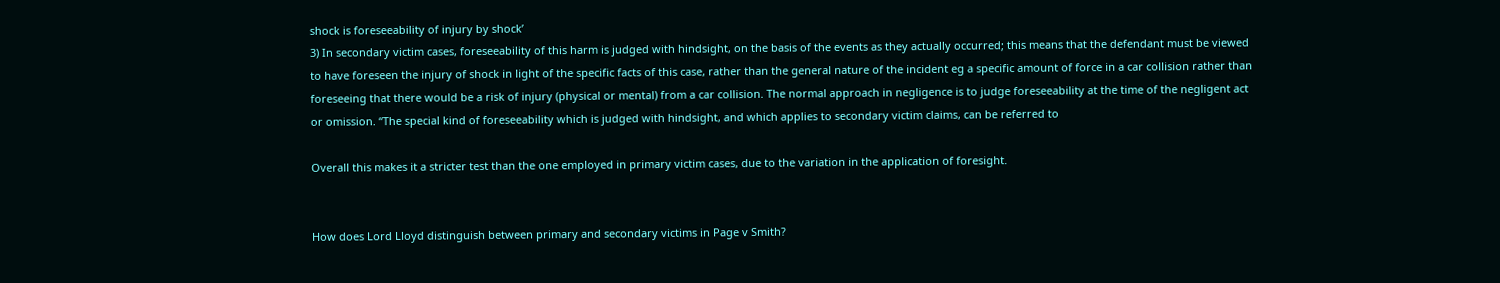shock is foreseeability of injury by shock’
3) In secondary victim cases, foreseeability of this harm is judged with hindsight, on the basis of the events as they actually occurred; this means that the defendant must be viewed to have foreseen the injury of shock in light of the specific facts of this case, rather than the general nature of the incident eg a specific amount of force in a car collision rather than foreseeing that there would be a risk of injury (physical or mental) from a car collision. The normal approach in negligence is to judge foreseeability at the time of the negligent act or omission. “The special kind of foreseeability which is judged with hindsight, and which applies to secondary victim claims, can be referred to

Overall this makes it a stricter test than the one employed in primary victim cases, due to the variation in the application of foresight.


How does Lord Lloyd distinguish between primary and secondary victims in Page v Smith?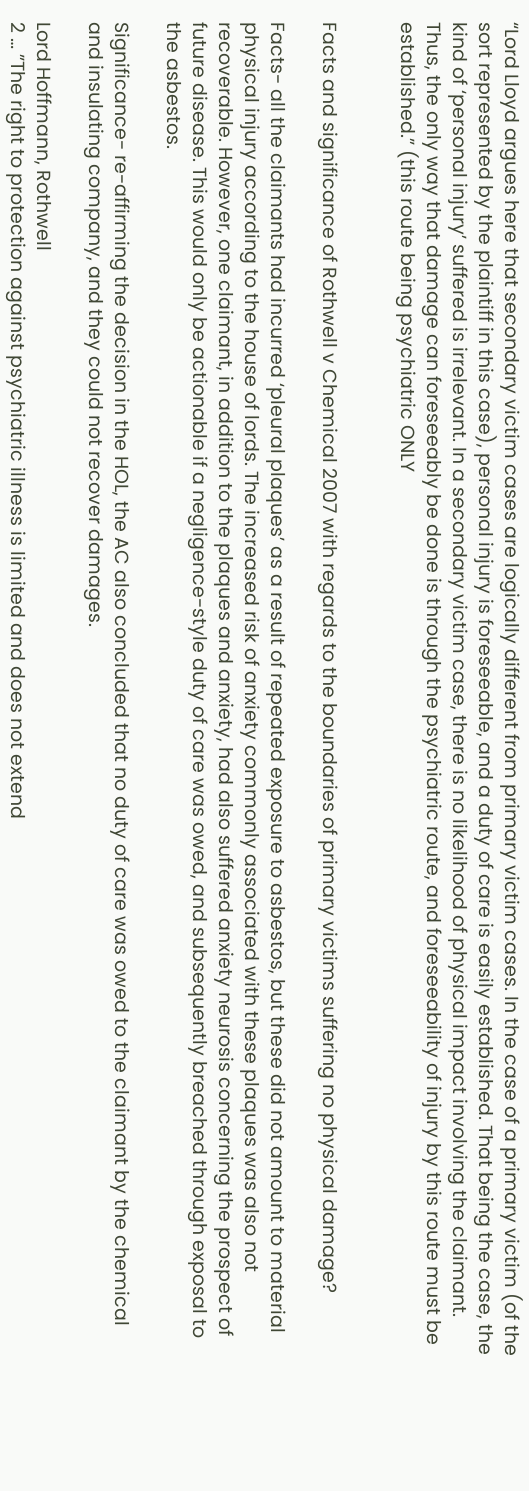“Lord Lloyd argues here that secondary victim cases are logically different from primary victim cases. In the case of a primary victim (of the sort represented by the plaintiff in this case), personal injury is foreseeable, and a duty of care is easily established. That being the case, the kind of ‘personal injury’ suffered is irrelevant. In a secondary victim case, there is no likelihood of physical impact involving the claimant. Thus, the only way that damage can foreseeably be done is through the psychiatric route, and foreseeability of injury by this route must be established.” (this route being psychiatric ONLY


Facts and significance of Rothwell v Chemical 2007 with regards to the boundaries of primary victims suffering no physical damage?

Facts- all the claimants had incurred ‘pleural plaques’ as a result of repeated exposure to asbestos, but these did not amount to material physical injury according to the house of lords. The increased risk of anxiety commonly associated with these plaques was also not recoverable. However, one claimant, in addition to the plaques and anxiety, had also suffered anxiety neurosis concerning the prospect of future disease. This would only be actionable if a negligence-style duty of care was owed, and subsequently breached through exposal to the asbestos.

Significance- re-affirming the decision in the HOL, the AC also concluded that no duty of care was owed to the claimant by the chemical and insulating company, and they could not recover damages.

Lord Hoffmann, Rothwell
2 … ”The right to protection against psychiatric illness is limited and does not extend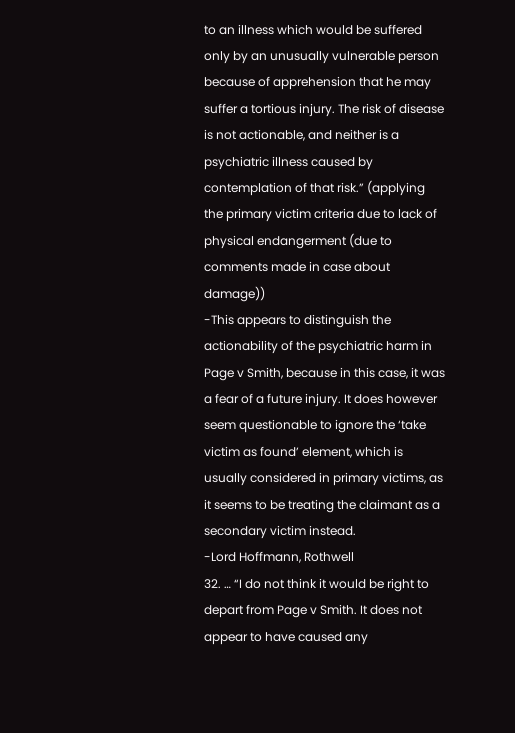to an illness which would be suffered only by an unusually vulnerable person because of apprehension that he may suffer a tortious injury. The risk of disease is not actionable, and neither is a psychiatric illness caused by contemplation of that risk.” (applying the primary victim criteria due to lack of physical endangerment (due to comments made in case about damage))
-This appears to distinguish the actionability of the psychiatric harm in Page v Smith, because in this case, it was a fear of a future injury. It does however seem questionable to ignore the ‘take victim as found’ element, which is usually considered in primary victims, as it seems to be treating the claimant as a secondary victim instead.
-Lord Hoffmann, Rothwell
32. … “I do not think it would be right to depart from Page v Smith. It does not appear to have caused any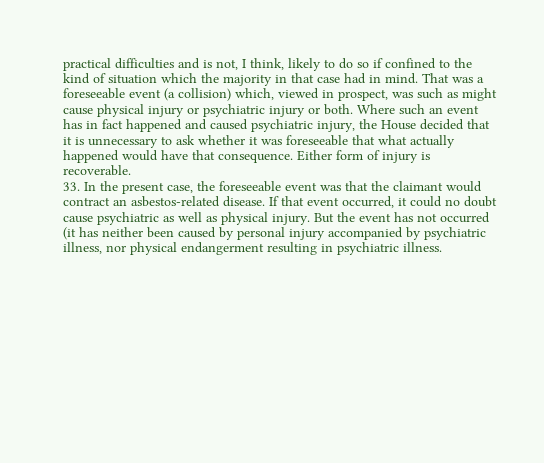practical difficulties and is not, I think, likely to do so if confined to the kind of situation which the majority in that case had in mind. That was a foreseeable event (a collision) which, viewed in prospect, was such as might cause physical injury or psychiatric injury or both. Where such an event has in fact happened and caused psychiatric injury, the House decided that it is unnecessary to ask whether it was foreseeable that what actually happened would have that consequence. Either form of injury is recoverable.
33. In the present case, the foreseeable event was that the claimant would contract an asbestos-related disease. If that event occurred, it could no doubt cause psychiatric as well as physical injury. But the event has not occurred (it has neither been caused by personal injury accompanied by psychiatric illness, nor physical endangerment resulting in psychiatric illness.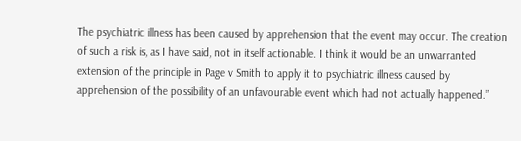The psychiatric illness has been caused by apprehension that the event may occur. The creation of such a risk is, as I have said, not in itself actionable. I think it would be an unwarranted extension of the principle in Page v Smith to apply it to psychiatric illness caused by apprehension of the possibility of an unfavourable event which had not actually happened.”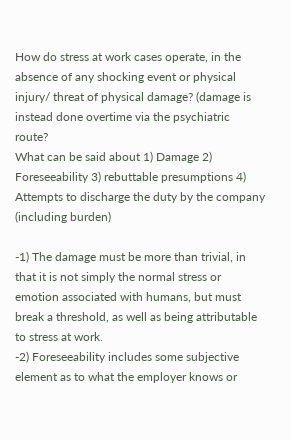How do stress at work cases operate, in the absence of any shocking event or physical injury/ threat of physical damage? (damage is instead done overtime via the psychiatric route?
What can be said about 1) Damage 2) Foreseeability 3) rebuttable presumptions 4) Attempts to discharge the duty by the company (including burden)

-1) The damage must be more than trivial, in that it is not simply the normal stress or emotion associated with humans, but must break a threshold, as well as being attributable to stress at work.
-2) Foreseeability includes some subjective element as to what the employer knows or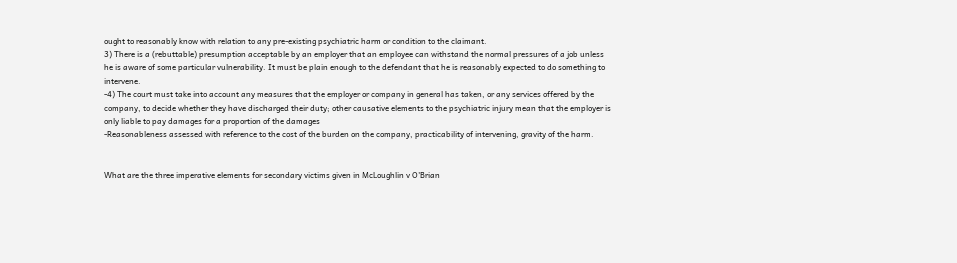ought to reasonably know with relation to any pre-existing psychiatric harm or condition to the claimant.
3) There is a (rebuttable) presumption acceptable by an employer that an employee can withstand the normal pressures of a job unless he is aware of some particular vulnerability. It must be plain enough to the defendant that he is reasonably expected to do something to intervene.
-4) The court must take into account any measures that the employer or company in general has taken, or any services offered by the company, to decide whether they have discharged their duty; other causative elements to the psychiatric injury mean that the employer is only liable to pay damages for a proportion of the damages
-Reasonableness assessed with reference to the cost of the burden on the company, practicability of intervening, gravity of the harm.


What are the three imperative elements for secondary victims given in McLoughlin v O'Brian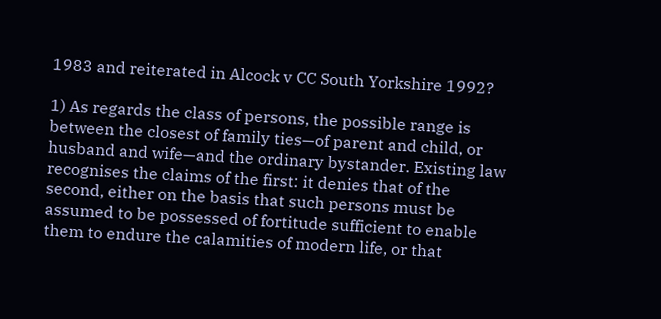1983 and reiterated in Alcock v CC South Yorkshire 1992?

1) As regards the class of persons, the possible range is between the closest of family ties—of parent and child, or husband and wife—and the ordinary bystander. Existing law recognises the claims of the first: it denies that of the second, either on the basis that such persons must be assumed to be possessed of fortitude sufficient to enable them to endure the calamities of modern life, or that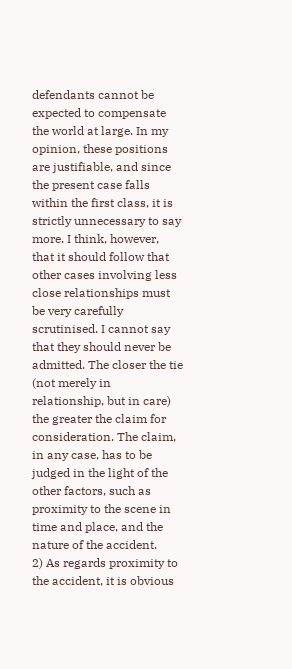defendants cannot be expected to compensate the world at large. In my opinion, these positions are justifiable, and since the present case falls within the first class, it is strictly unnecessary to say more. I think, however, that it should follow that other cases involving less close relationships must be very carefully scrutinised. I cannot say that they should never be admitted. The closer the tie (not merely in relationship, but in care) the greater the claim for consideration. The claim, in any case, has to be judged in the light of the other factors, such as proximity to the scene in time and place, and the nature of the accident.
2) As regards proximity to the accident, it is obvious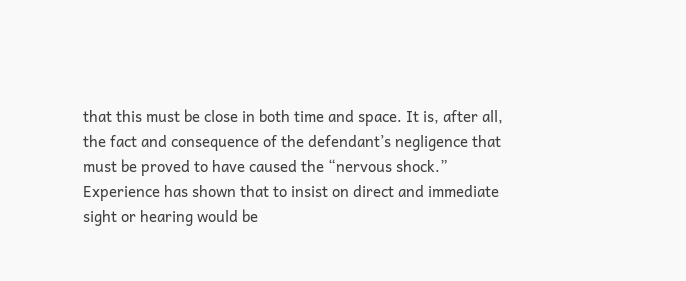that this must be close in both time and space. It is, after all, the fact and consequence of the defendant’s negligence that must be proved to have caused the “nervous shock.” Experience has shown that to insist on direct and immediate sight or hearing would be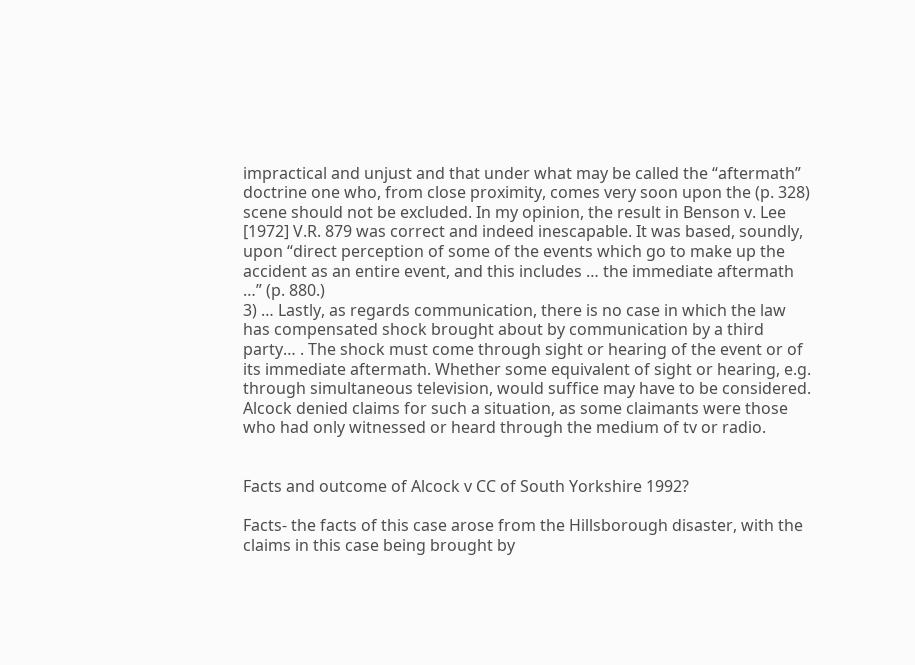impractical and unjust and that under what may be called the “aftermath” doctrine one who, from close proximity, comes very soon upon the (p. 328) scene should not be excluded. In my opinion, the result in Benson v. Lee [1972] V.R. 879 was correct and indeed inescapable. It was based, soundly, upon “direct perception of some of the events which go to make up the accident as an entire event, and this includes … the immediate aftermath …” (p. 880.)
3) … Lastly, as regards communication, there is no case in which the law has compensated shock brought about by communication by a third party… . The shock must come through sight or hearing of the event or of its immediate aftermath. Whether some equivalent of sight or hearing, e.g. through simultaneous television, would suffice may have to be considered. Alcock denied claims for such a situation, as some claimants were those who had only witnessed or heard through the medium of tv or radio.


Facts and outcome of Alcock v CC of South Yorkshire 1992?

Facts- the facts of this case arose from the Hillsborough disaster, with the claims in this case being brought by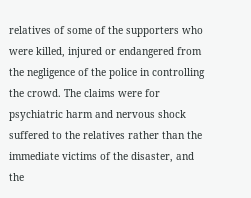relatives of some of the supporters who were killed, injured or endangered from the negligence of the police in controlling the crowd. The claims were for psychiatric harm and nervous shock suffered to the relatives rather than the immediate victims of the disaster, and the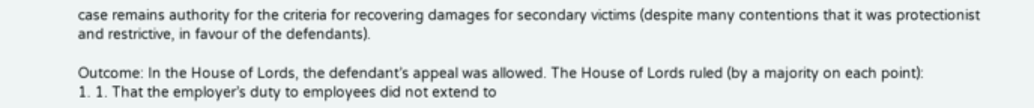case remains authority for the criteria for recovering damages for secondary victims (despite many contentions that it was protectionist and restrictive, in favour of the defendants).

Outcome: In the House of Lords, the defendant’s appeal was allowed. The House of Lords ruled (by a majority on each point):
1. 1. That the employer’s duty to employees did not extend to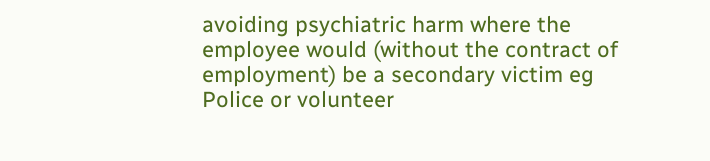avoiding psychiatric harm where the employee would (without the contract of employment) be a secondary victim eg Police or volunteer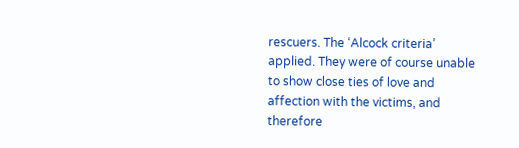rescuers. The ‘Alcock criteria’ applied. They were of course unable to show close ties of love and affection with the victims, and therefore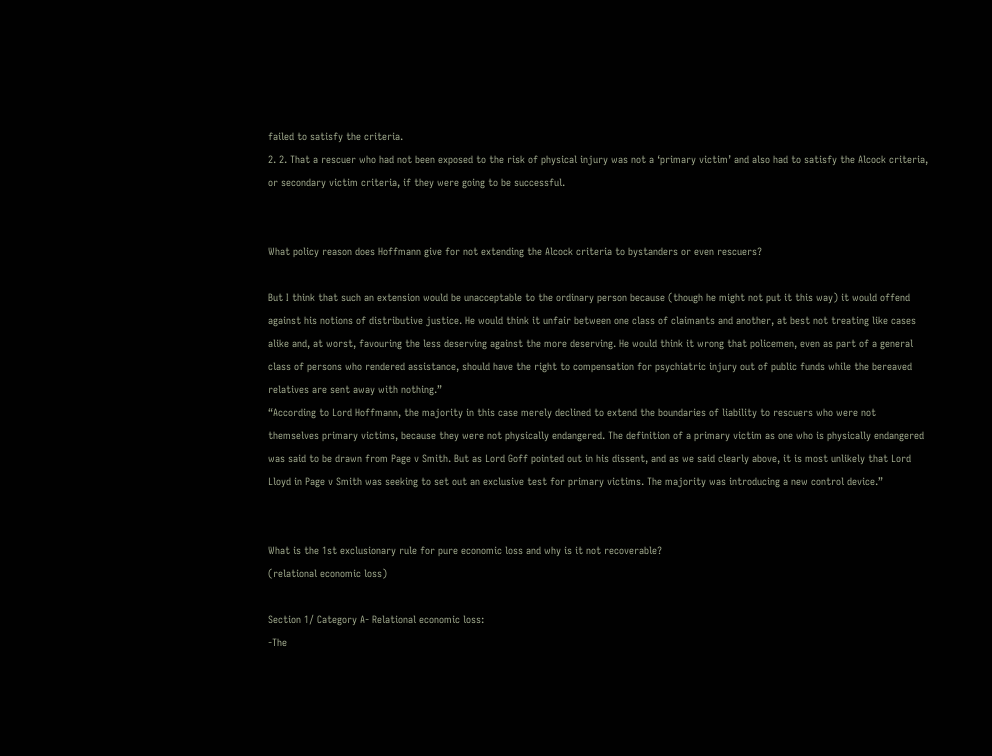failed to satisfy the criteria.
2. 2. That a rescuer who had not been exposed to the risk of physical injury was not a ‘primary victim’ and also had to satisfy the Alcock criteria, or secondary victim criteria, if they were going to be successful.


What policy reason does Hoffmann give for not extending the Alcock criteria to bystanders or even rescuers?

But I think that such an extension would be unacceptable to the ordinary person because (though he might not put it this way) it would offend against his notions of distributive justice. He would think it unfair between one class of claimants and another, at best not treating like cases alike and, at worst, favouring the less deserving against the more deserving. He would think it wrong that policemen, even as part of a general class of persons who rendered assistance, should have the right to compensation for psychiatric injury out of public funds while the bereaved relatives are sent away with nothing.”
“According to Lord Hoffmann, the majority in this case merely declined to extend the boundaries of liability to rescuers who were not themselves primary victims, because they were not physically endangered. The definition of a primary victim as one who is physically endangered was said to be drawn from Page v Smith. But as Lord Goff pointed out in his dissent, and as we said clearly above, it is most unlikely that Lord Lloyd in Page v Smith was seeking to set out an exclusive test for primary victims. The majority was introducing a new control device.”


What is the 1st exclusionary rule for pure economic loss and why is it not recoverable?
(relational economic loss)

Section 1/ Category A- Relational economic loss:
-The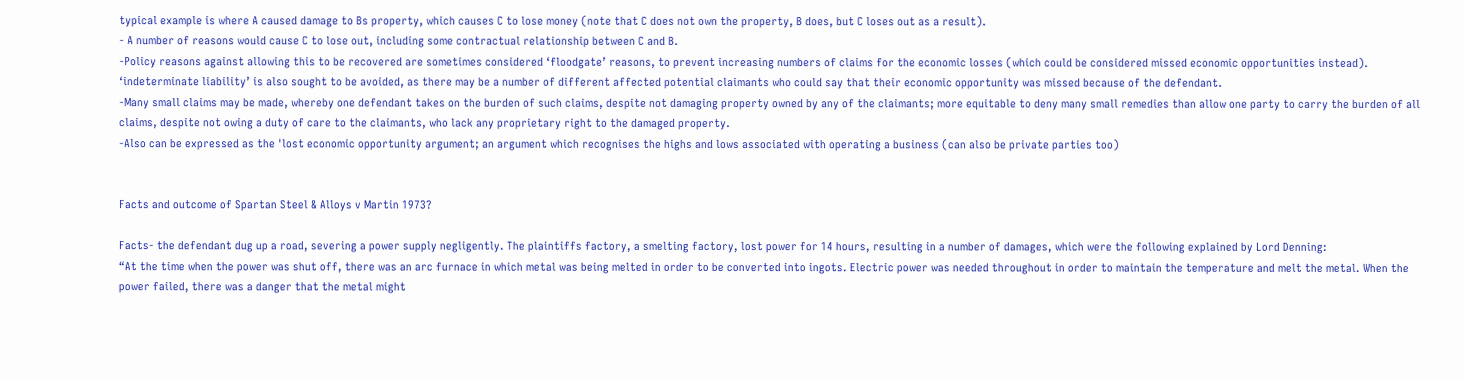typical example is where A caused damage to Bs property, which causes C to lose money (note that C does not own the property, B does, but C loses out as a result).
- A number of reasons would cause C to lose out, including some contractual relationship between C and B.
-Policy reasons against allowing this to be recovered are sometimes considered ‘floodgate’ reasons, to prevent increasing numbers of claims for the economic losses (which could be considered missed economic opportunities instead). ‘indeterminate liability’ is also sought to be avoided, as there may be a number of different affected potential claimants who could say that their economic opportunity was missed because of the defendant.
-Many small claims may be made, whereby one defendant takes on the burden of such claims, despite not damaging property owned by any of the claimants; more equitable to deny many small remedies than allow one party to carry the burden of all claims, despite not owing a duty of care to the claimants, who lack any proprietary right to the damaged property.
-Also can be expressed as the 'lost economic opportunity argument; an argument which recognises the highs and lows associated with operating a business (can also be private parties too)


Facts and outcome of Spartan Steel & Alloys v Martin 1973?

Facts- the defendant dug up a road, severing a power supply negligently. The plaintiffs factory, a smelting factory, lost power for 14 hours, resulting in a number of damages, which were the following explained by Lord Denning:
“At the time when the power was shut off, there was an arc furnace in which metal was being melted in order to be converted into ingots. Electric power was needed throughout in order to maintain the temperature and melt the metal. When the power failed, there was a danger that the metal might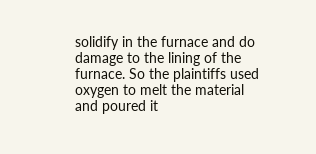solidify in the furnace and do damage to the lining of the furnace. So the plaintiffs used oxygen to melt the material and poured it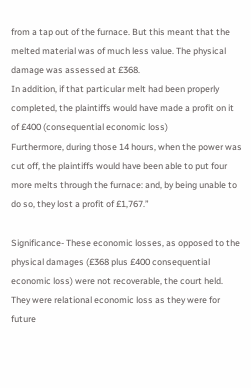from a tap out of the furnace. But this meant that the melted material was of much less value. The physical damage was assessed at £368.
In addition, if that particular melt had been properly completed, the plaintiffs would have made a profit on it of £400 (consequential economic loss)
Furthermore, during those 14 hours, when the power was cut off, the plaintiffs would have been able to put four more melts through the furnace: and, by being unable to do so, they lost a profit of £1,767.”

Significance- These economic losses, as opposed to the physical damages (£368 plus £400 consequential economic loss) were not recoverable, the court held. They were relational economic loss as they were for future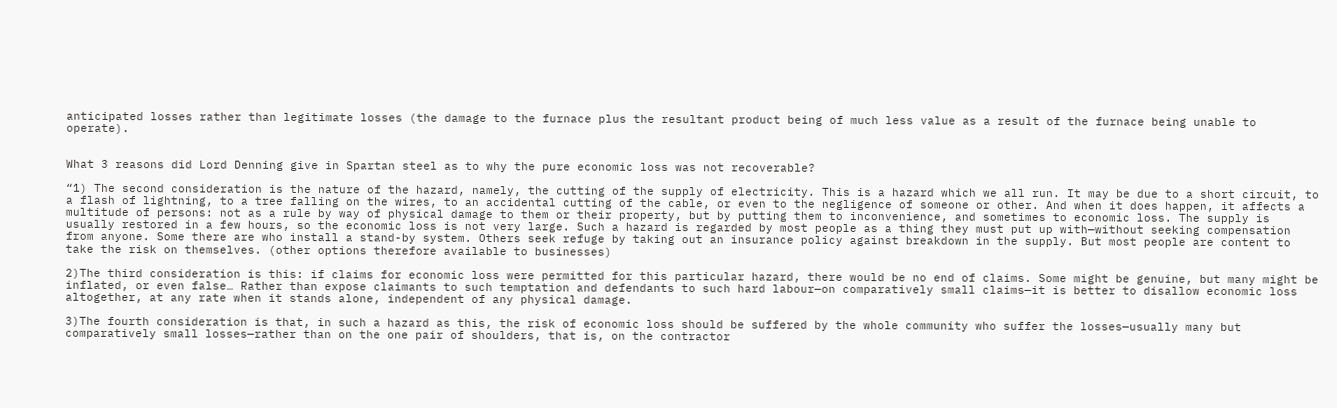anticipated losses rather than legitimate losses (the damage to the furnace plus the resultant product being of much less value as a result of the furnace being unable to operate).


What 3 reasons did Lord Denning give in Spartan steel as to why the pure economic loss was not recoverable?

“1) The second consideration is the nature of the hazard, namely, the cutting of the supply of electricity. This is a hazard which we all run. It may be due to a short circuit, to a flash of lightning, to a tree falling on the wires, to an accidental cutting of the cable, or even to the negligence of someone or other. And when it does happen, it affects a multitude of persons: not as a rule by way of physical damage to them or their property, but by putting them to inconvenience, and sometimes to economic loss. The supply is usually restored in a few hours, so the economic loss is not very large. Such a hazard is regarded by most people as a thing they must put up with—without seeking compensation from anyone. Some there are who install a stand-by system. Others seek refuge by taking out an insurance policy against breakdown in the supply. But most people are content to take the risk on themselves. (other options therefore available to businesses)

2)The third consideration is this: if claims for economic loss were permitted for this particular hazard, there would be no end of claims. Some might be genuine, but many might be inflated, or even false… Rather than expose claimants to such temptation and defendants to such hard labour—on comparatively small claims—it is better to disallow economic loss altogether, at any rate when it stands alone, independent of any physical damage.

3)The fourth consideration is that, in such a hazard as this, the risk of economic loss should be suffered by the whole community who suffer the losses—usually many but comparatively small losses—rather than on the one pair of shoulders, that is, on the contractor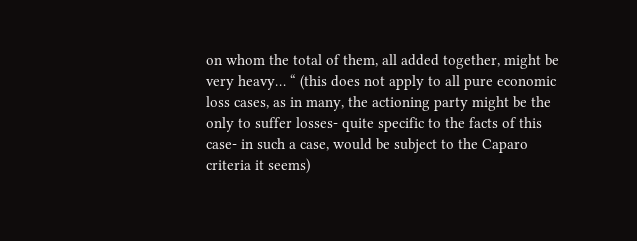on whom the total of them, all added together, might be very heavy… “ (this does not apply to all pure economic loss cases, as in many, the actioning party might be the only to suffer losses- quite specific to the facts of this case- in such a case, would be subject to the Caparo criteria it seems)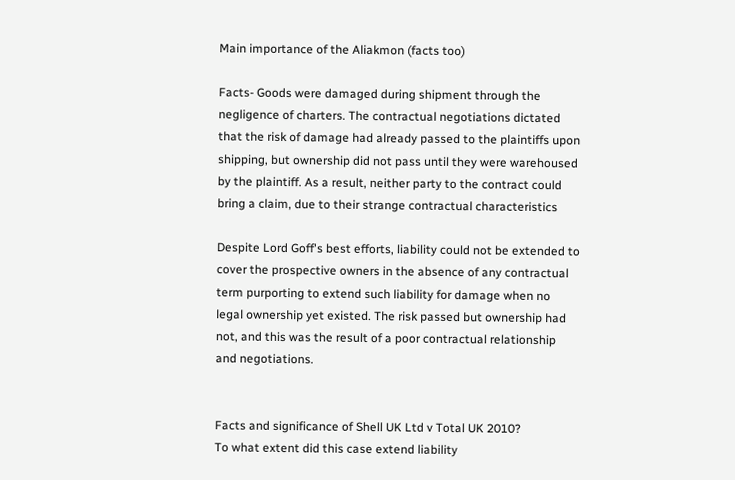Main importance of the Aliakmon (facts too)

Facts- Goods were damaged during shipment through the negligence of charters. The contractual negotiations dictated that the risk of damage had already passed to the plaintiffs upon shipping, but ownership did not pass until they were warehoused by the plaintiff. As a result, neither party to the contract could bring a claim, due to their strange contractual characteristics

Despite Lord Goff's best efforts, liability could not be extended to cover the prospective owners in the absence of any contractual term purporting to extend such liability for damage when no legal ownership yet existed. The risk passed but ownership had not, and this was the result of a poor contractual relationship and negotiations.


Facts and significance of Shell UK Ltd v Total UK 2010?
To what extent did this case extend liability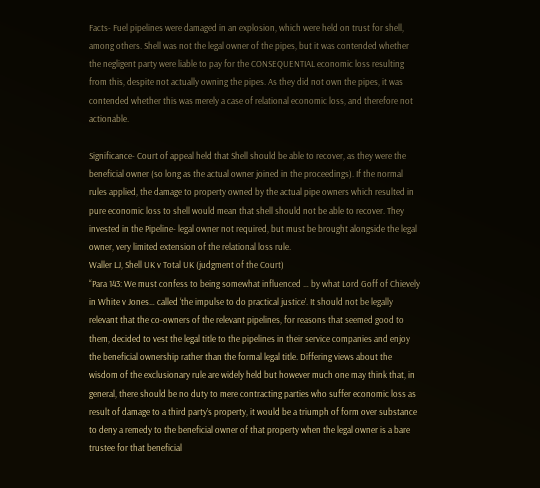Facts- Fuel pipelines were damaged in an explosion, which were held on trust for shell, among others. Shell was not the legal owner of the pipes, but it was contended whether the negligent party were liable to pay for the CONSEQUENTIAL economic loss resulting from this, despite not actually owning the pipes. As they did not own the pipes, it was contended whether this was merely a case of relational economic loss, and therefore not actionable.

Significance- Court of appeal held that Shell should be able to recover, as they were the beneficial owner (so long as the actual owner joined in the proceedings). If the normal rules applied, the damage to property owned by the actual pipe owners which resulted in pure economic loss to shell would mean that shell should not be able to recover. They invested in the Pipeline- legal owner not required, but must be brought alongside the legal owner, very limited extension of the relational loss rule.
Waller LJ, Shell UK v Total UK (judgment of the Court)
“Para 143: We must confess to being somewhat influenced … by what Lord Goff of Chievely in White v Jones… called ‘the impulse to do practical justice’. It should not be legally relevant that the co-owners of the relevant pipelines, for reasons that seemed good to them, decided to vest the legal title to the pipelines in their service companies and enjoy the beneficial ownership rather than the formal legal title. Differing views about the wisdom of the exclusionary rule are widely held but however much one may think that, in general, there should be no duty to mere contracting parties who suffer economic loss as result of damage to a third party’s property, it would be a triumph of form over substance to deny a remedy to the beneficial owner of that property when the legal owner is a bare trustee for that beneficial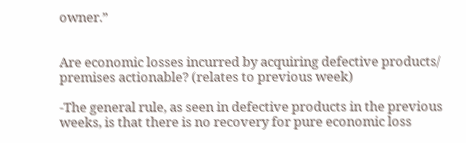owner.”


Are economic losses incurred by acquiring defective products/ premises actionable? (relates to previous week)

-The general rule, as seen in defective products in the previous weeks, is that there is no recovery for pure economic loss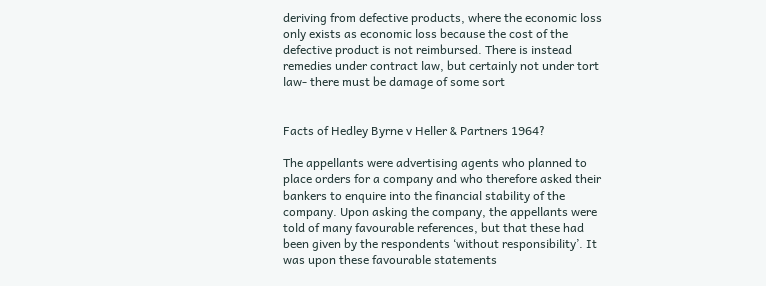deriving from defective products, where the economic loss only exists as economic loss because the cost of the defective product is not reimbursed. There is instead remedies under contract law, but certainly not under tort law- there must be damage of some sort


Facts of Hedley Byrne v Heller & Partners 1964?

The appellants were advertising agents who planned to place orders for a company and who therefore asked their bankers to enquire into the financial stability of the company. Upon asking the company, the appellants were told of many favourable references, but that these had been given by the respondents ‘without responsibility’. It was upon these favourable statements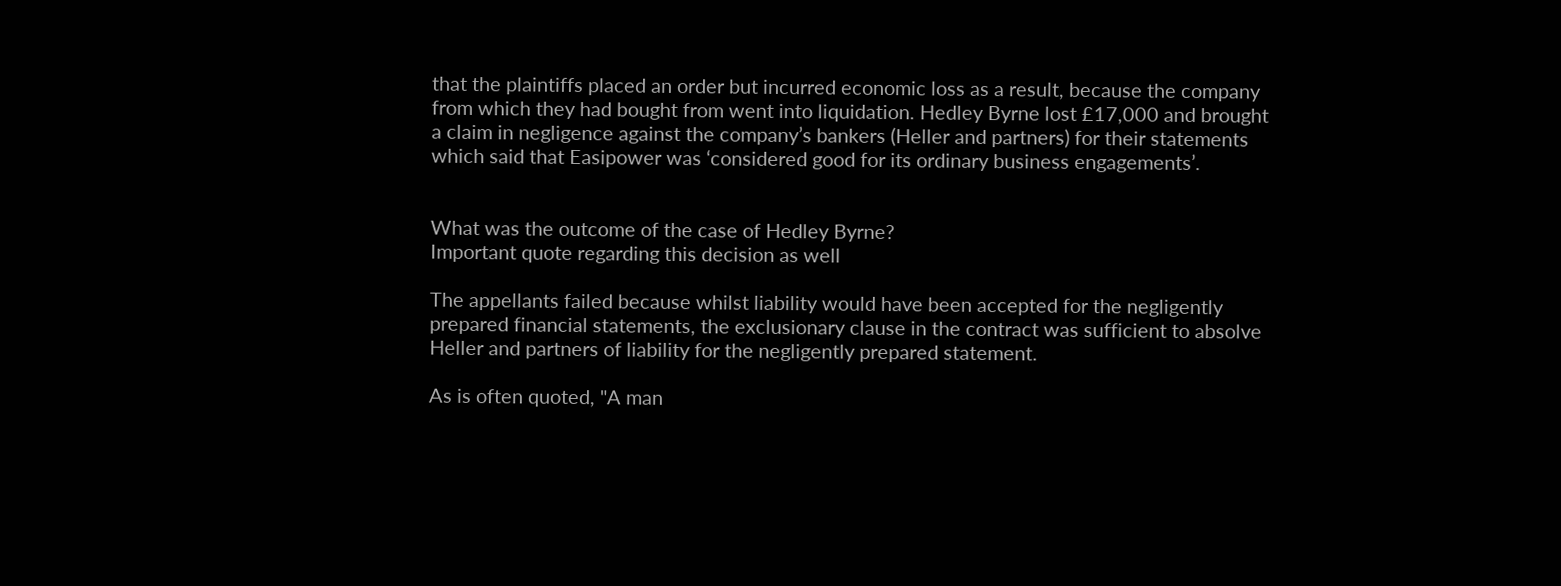that the plaintiffs placed an order but incurred economic loss as a result, because the company from which they had bought from went into liquidation. Hedley Byrne lost £17,000 and brought a claim in negligence against the company’s bankers (Heller and partners) for their statements which said that Easipower was ‘considered good for its ordinary business engagements’.


What was the outcome of the case of Hedley Byrne?
Important quote regarding this decision as well

The appellants failed because whilst liability would have been accepted for the negligently prepared financial statements, the exclusionary clause in the contract was sufficient to absolve Heller and partners of liability for the negligently prepared statement.

As is often quoted, "A man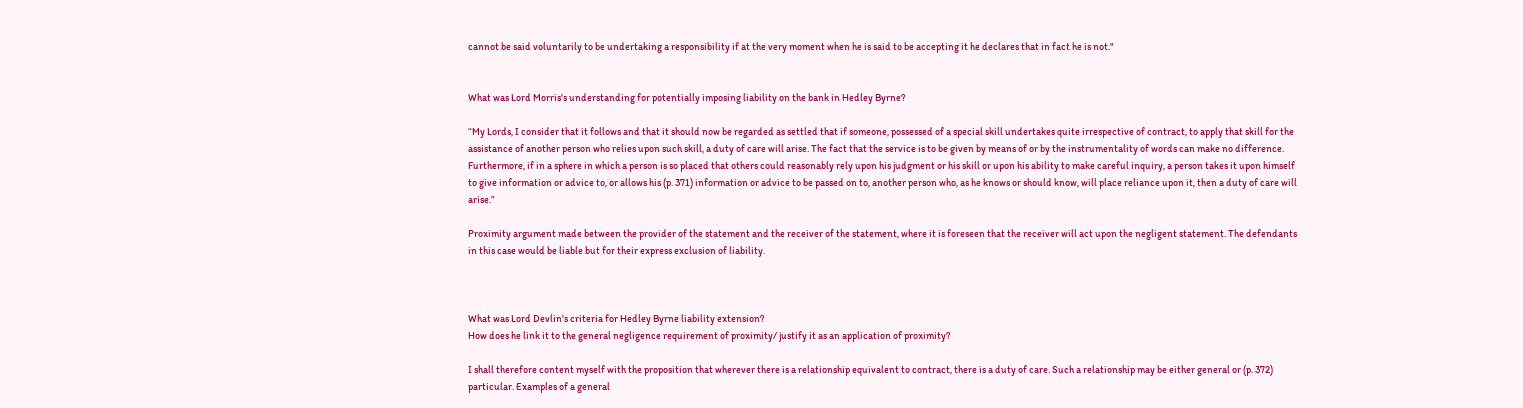cannot be said voluntarily to be undertaking a responsibility if at the very moment when he is said to be accepting it he declares that in fact he is not."


What was Lord Morris's understanding for potentially imposing liability on the bank in Hedley Byrne?

“My Lords, I consider that it follows and that it should now be regarded as settled that if someone, possessed of a special skill undertakes quite irrespective of contract, to apply that skill for the assistance of another person who relies upon such skill, a duty of care will arise. The fact that the service is to be given by means of or by the instrumentality of words can make no difference. Furthermore, if in a sphere in which a person is so placed that others could reasonably rely upon his judgment or his skill or upon his ability to make careful inquiry, a person takes it upon himself to give information or advice to, or allows his (p. 371) information or advice to be passed on to, another person who, as he knows or should know, will place reliance upon it, then a duty of care will arise.”

Proximity argument made between the provider of the statement and the receiver of the statement, where it is foreseen that the receiver will act upon the negligent statement. The defendants in this case would be liable but for their express exclusion of liability.



What was Lord Devlin's criteria for Hedley Byrne liability extension?
How does he link it to the general negligence requirement of proximity/ justify it as an application of proximity?

I shall therefore content myself with the proposition that wherever there is a relationship equivalent to contract, there is a duty of care. Such a relationship may be either general or (p. 372) particular. Examples of a general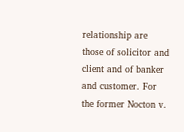relationship are those of solicitor and client and of banker and customer. For the former Nocton v.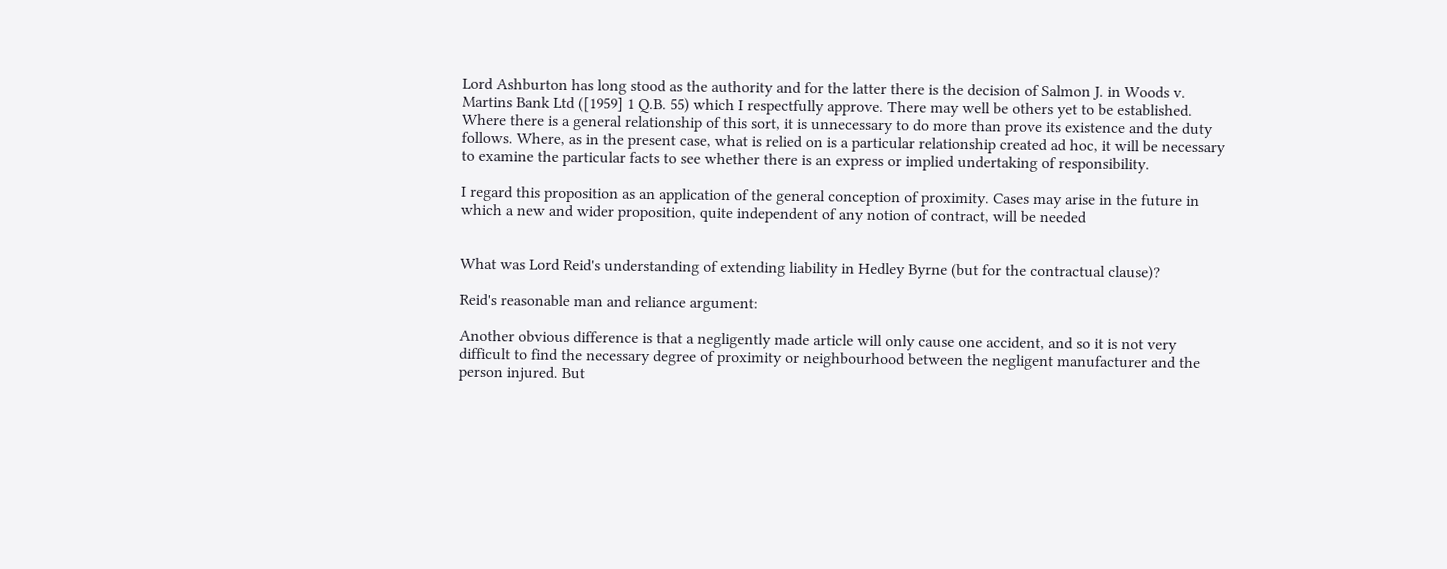Lord Ashburton has long stood as the authority and for the latter there is the decision of Salmon J. in Woods v. Martins Bank Ltd ([1959] 1 Q.B. 55) which I respectfully approve. There may well be others yet to be established. Where there is a general relationship of this sort, it is unnecessary to do more than prove its existence and the duty follows. Where, as in the present case, what is relied on is a particular relationship created ad hoc, it will be necessary to examine the particular facts to see whether there is an express or implied undertaking of responsibility.

I regard this proposition as an application of the general conception of proximity. Cases may arise in the future in which a new and wider proposition, quite independent of any notion of contract, will be needed


What was Lord Reid's understanding of extending liability in Hedley Byrne (but for the contractual clause)?

Reid's reasonable man and reliance argument:

Another obvious difference is that a negligently made article will only cause one accident, and so it is not very difficult to find the necessary degree of proximity or neighbourhood between the negligent manufacturer and the person injured. But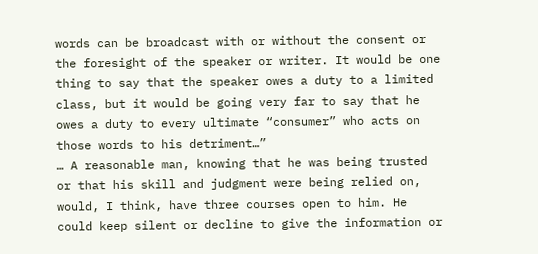words can be broadcast with or without the consent or the foresight of the speaker or writer. It would be one thing to say that the speaker owes a duty to a limited class, but it would be going very far to say that he owes a duty to every ultimate “consumer” who acts on those words to his detriment…”
… A reasonable man, knowing that he was being trusted or that his skill and judgment were being relied on, would, I think, have three courses open to him. He could keep silent or decline to give the information or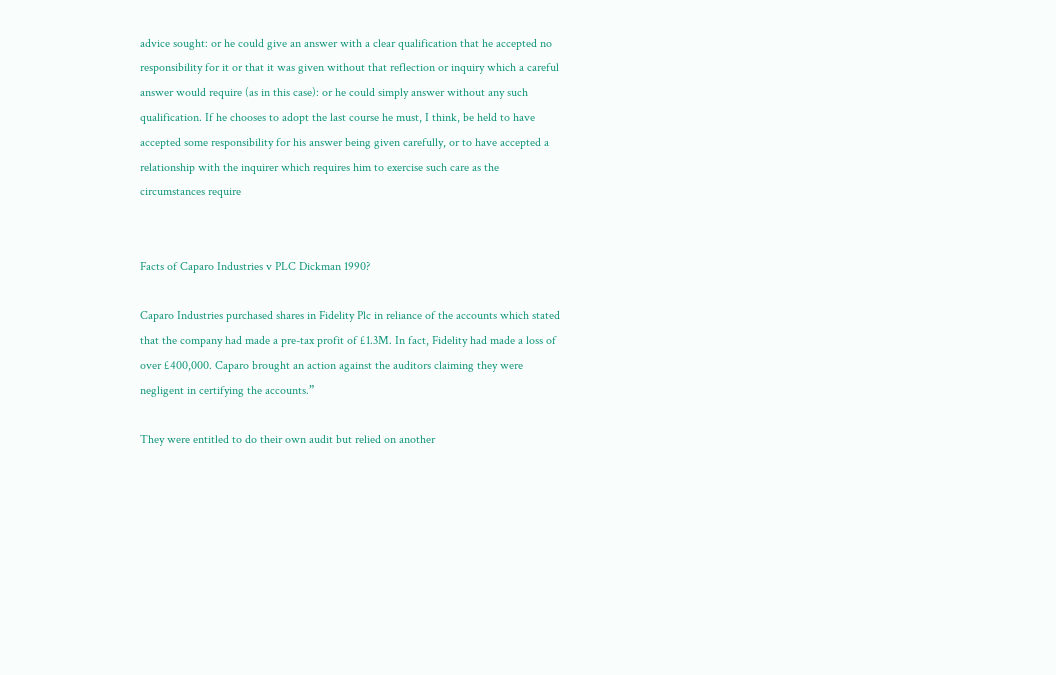advice sought: or he could give an answer with a clear qualification that he accepted no responsibility for it or that it was given without that reflection or inquiry which a careful answer would require (as in this case): or he could simply answer without any such qualification. If he chooses to adopt the last course he must, I think, be held to have accepted some responsibility for his answer being given carefully, or to have accepted a relationship with the inquirer which requires him to exercise such care as the circumstances require


Facts of Caparo Industries v PLC Dickman 1990?

Caparo Industries purchased shares in Fidelity Plc in reliance of the accounts which stated that the company had made a pre-tax profit of £1.3M. In fact, Fidelity had made a loss of over £400,000. Caparo brought an action against the auditors claiming they were negligent in certifying the accounts.”

They were entitled to do their own audit but relied on another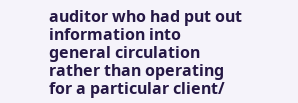auditor who had put out information into general circulation rather than operating for a particular client/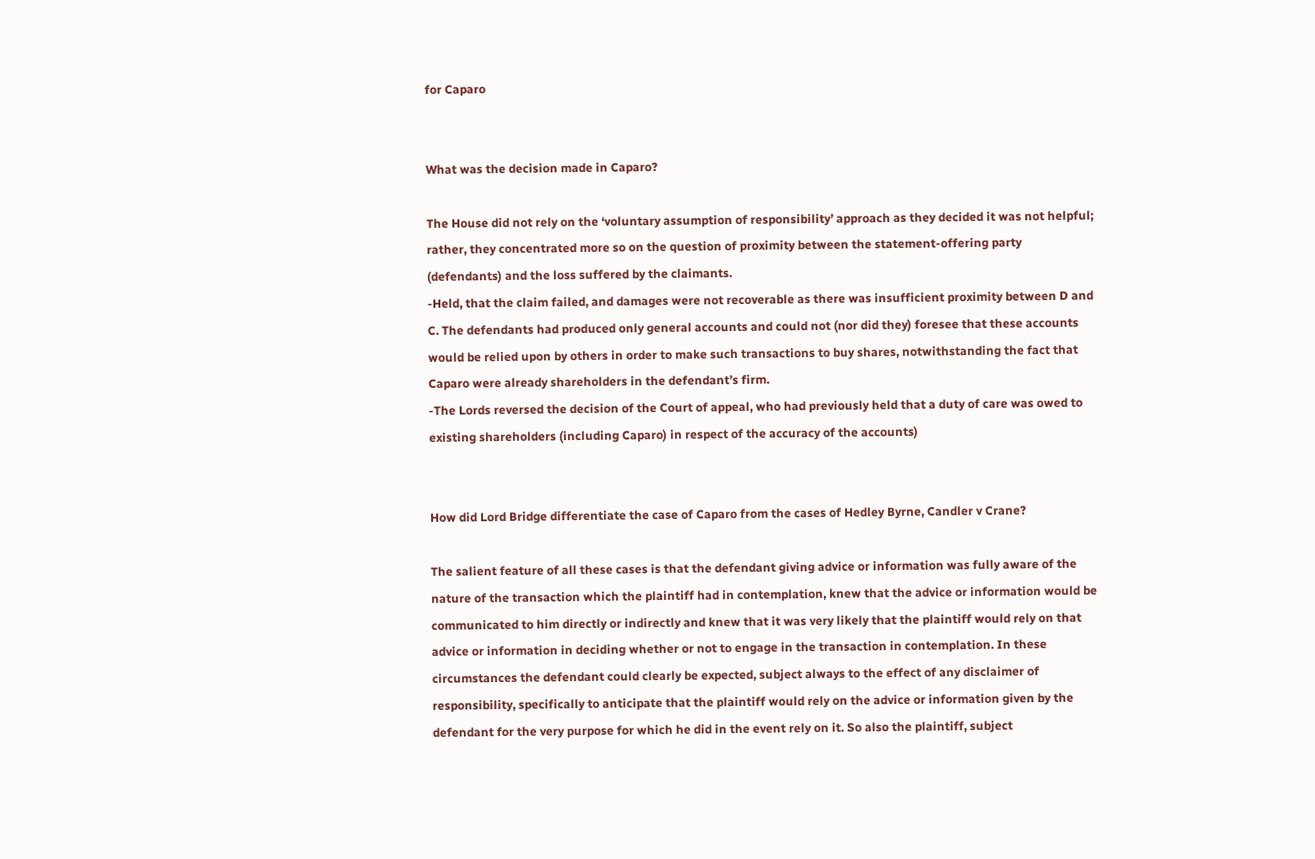for Caparo


What was the decision made in Caparo?

The House did not rely on the ‘voluntary assumption of responsibility’ approach as they decided it was not helpful; rather, they concentrated more so on the question of proximity between the statement-offering party (defendants) and the loss suffered by the claimants.
-Held, that the claim failed, and damages were not recoverable as there was insufficient proximity between D and C. The defendants had produced only general accounts and could not (nor did they) foresee that these accounts would be relied upon by others in order to make such transactions to buy shares, notwithstanding the fact that Caparo were already shareholders in the defendant’s firm.
-The Lords reversed the decision of the Court of appeal, who had previously held that a duty of care was owed to existing shareholders (including Caparo) in respect of the accuracy of the accounts)


How did Lord Bridge differentiate the case of Caparo from the cases of Hedley Byrne, Candler v Crane?

The salient feature of all these cases is that the defendant giving advice or information was fully aware of the nature of the transaction which the plaintiff had in contemplation, knew that the advice or information would be communicated to him directly or indirectly and knew that it was very likely that the plaintiff would rely on that advice or information in deciding whether or not to engage in the transaction in contemplation. In these circumstances the defendant could clearly be expected, subject always to the effect of any disclaimer of responsibility, specifically to anticipate that the plaintiff would rely on the advice or information given by the defendant for the very purpose for which he did in the event rely on it. So also the plaintiff, subject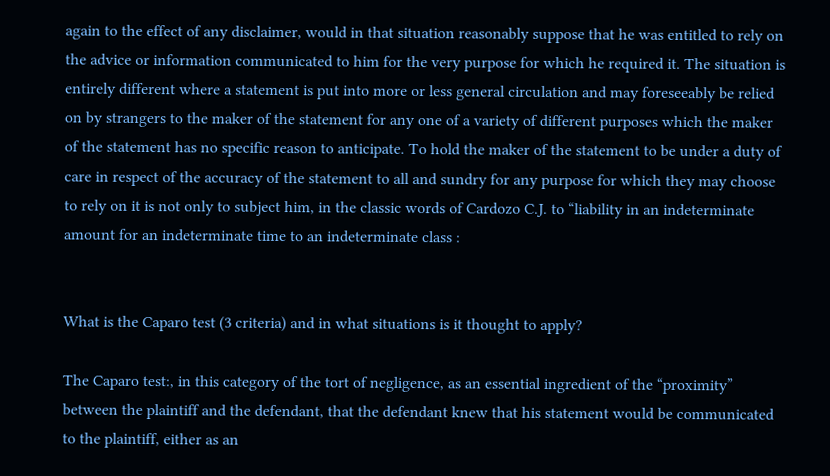again to the effect of any disclaimer, would in that situation reasonably suppose that he was entitled to rely on the advice or information communicated to him for the very purpose for which he required it. The situation is entirely different where a statement is put into more or less general circulation and may foreseeably be relied on by strangers to the maker of the statement for any one of a variety of different purposes which the maker of the statement has no specific reason to anticipate. To hold the maker of the statement to be under a duty of care in respect of the accuracy of the statement to all and sundry for any purpose for which they may choose to rely on it is not only to subject him, in the classic words of Cardozo C.J. to “liability in an indeterminate amount for an indeterminate time to an indeterminate class :


What is the Caparo test (3 criteria) and in what situations is it thought to apply?

The Caparo test:, in this category of the tort of negligence, as an essential ingredient of the “proximity” between the plaintiff and the defendant, that the defendant knew that his statement would be communicated to the plaintiff, either as an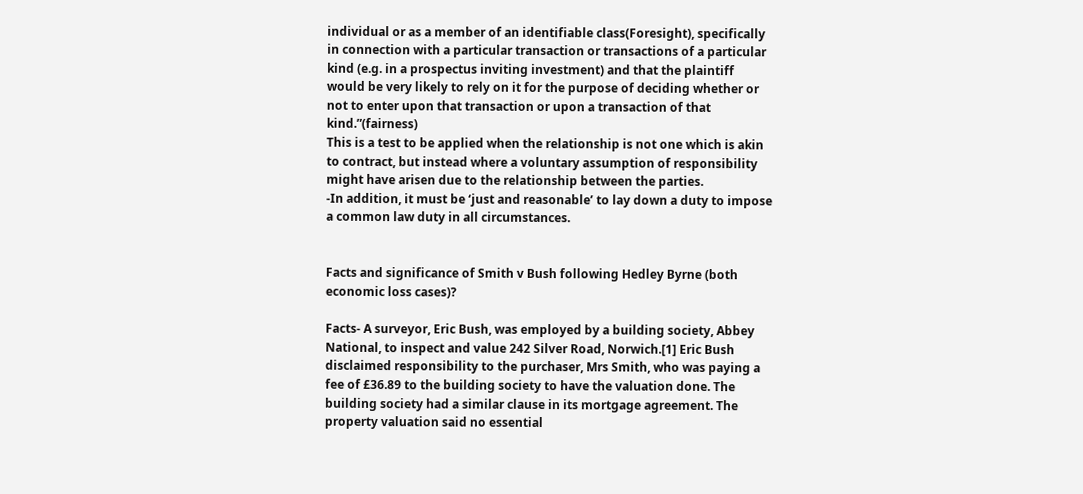individual or as a member of an identifiable class(Foresight), specifically in connection with a particular transaction or transactions of a particular kind (e.g. in a prospectus inviting investment) and that the plaintiff would be very likely to rely on it for the purpose of deciding whether or not to enter upon that transaction or upon a transaction of that kind.”(fairness)
This is a test to be applied when the relationship is not one which is akin to contract, but instead where a voluntary assumption of responsibility might have arisen due to the relationship between the parties.
-In addition, it must be ‘just and reasonable’ to lay down a duty to impose a common law duty in all circumstances.


Facts and significance of Smith v Bush following Hedley Byrne (both economic loss cases)?

Facts- A surveyor, Eric Bush, was employed by a building society, Abbey National, to inspect and value 242 Silver Road, Norwich.[1] Eric Bush disclaimed responsibility to the purchaser, Mrs Smith, who was paying a fee of £36.89 to the building society to have the valuation done. The building society had a similar clause in its mortgage agreement. The property valuation said no essential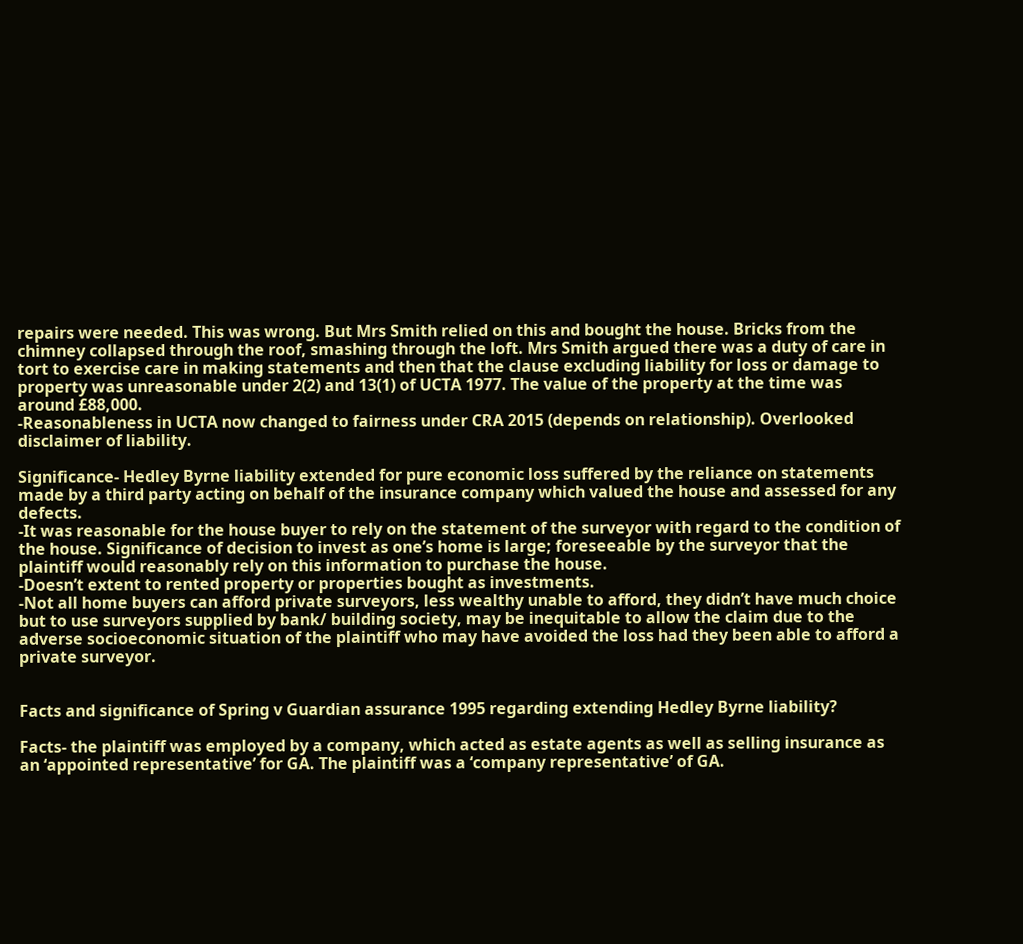repairs were needed. This was wrong. But Mrs Smith relied on this and bought the house. Bricks from the chimney collapsed through the roof, smashing through the loft. Mrs Smith argued there was a duty of care in tort to exercise care in making statements and then that the clause excluding liability for loss or damage to property was unreasonable under 2(2) and 13(1) of UCTA 1977. The value of the property at the time was around £88,000.
-Reasonableness in UCTA now changed to fairness under CRA 2015 (depends on relationship). Overlooked disclaimer of liability.

Significance- Hedley Byrne liability extended for pure economic loss suffered by the reliance on statements made by a third party acting on behalf of the insurance company which valued the house and assessed for any defects.
-It was reasonable for the house buyer to rely on the statement of the surveyor with regard to the condition of the house. Significance of decision to invest as one’s home is large; foreseeable by the surveyor that the plaintiff would reasonably rely on this information to purchase the house.
-Doesn’t extent to rented property or properties bought as investments.
-Not all home buyers can afford private surveyors, less wealthy unable to afford, they didn’t have much choice but to use surveyors supplied by bank/ building society, may be inequitable to allow the claim due to the adverse socioeconomic situation of the plaintiff who may have avoided the loss had they been able to afford a private surveyor.


Facts and significance of Spring v Guardian assurance 1995 regarding extending Hedley Byrne liability?

Facts- the plaintiff was employed by a company, which acted as estate agents as well as selling insurance as an ‘appointed representative’ for GA. The plaintiff was a ‘company representative’ of GA.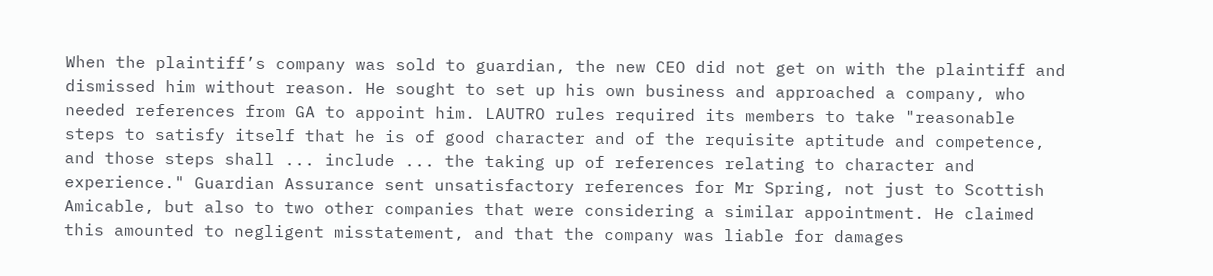When the plaintiff’s company was sold to guardian, the new CEO did not get on with the plaintiff and dismissed him without reason. He sought to set up his own business and approached a company, who needed references from GA to appoint him. LAUTRO rules required its members to take "reasonable steps to satisfy itself that he is of good character and of the requisite aptitude and competence, and those steps shall ... include ... the taking up of references relating to character and experience." Guardian Assurance sent unsatisfactory references for Mr Spring, not just to Scottish Amicable, but also to two other companies that were considering a similar appointment. He claimed this amounted to negligent misstatement, and that the company was liable for damages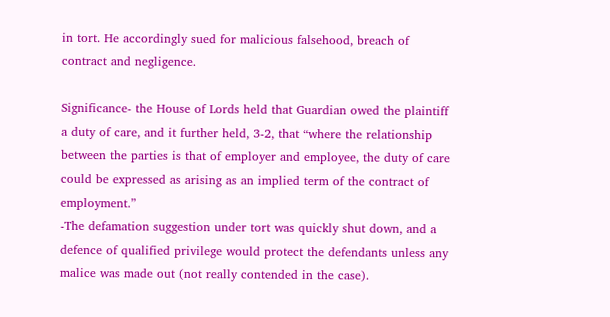in tort. He accordingly sued for malicious falsehood, breach of contract and negligence.

Significance- the House of Lords held that Guardian owed the plaintiff a duty of care, and it further held, 3-2, that “where the relationship between the parties is that of employer and employee, the duty of care could be expressed as arising as an implied term of the contract of employment.”
-The defamation suggestion under tort was quickly shut down, and a defence of qualified privilege would protect the defendants unless any malice was made out (not really contended in the case).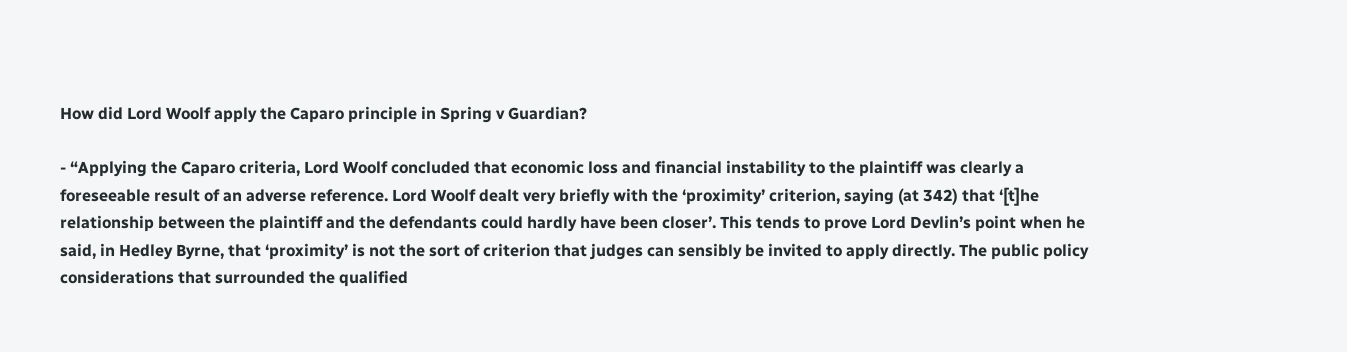How did Lord Woolf apply the Caparo principle in Spring v Guardian?

- “Applying the Caparo criteria, Lord Woolf concluded that economic loss and financial instability to the plaintiff was clearly a foreseeable result of an adverse reference. Lord Woolf dealt very briefly with the ‘proximity’ criterion, saying (at 342) that ‘[t]he relationship between the plaintiff and the defendants could hardly have been closer’. This tends to prove Lord Devlin’s point when he said, in Hedley Byrne, that ‘proximity’ is not the sort of criterion that judges can sensibly be invited to apply directly. The public policy considerations that surrounded the qualified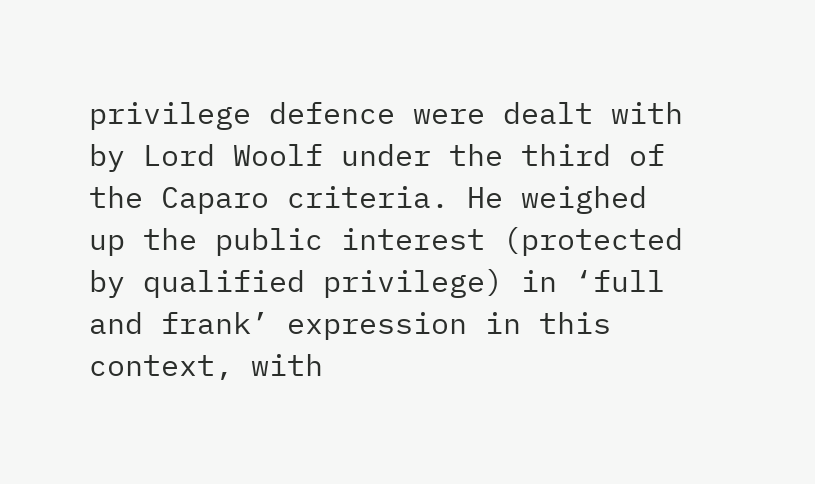privilege defence were dealt with by Lord Woolf under the third of the Caparo criteria. He weighed up the public interest (protected by qualified privilege) in ‘full and frank’ expression in this context, with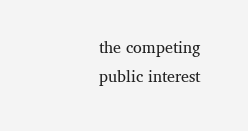the competing public interest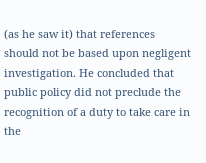(as he saw it) that references should not be based upon negligent investigation. He concluded that public policy did not preclude the recognition of a duty to take care in the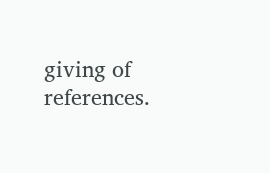giving of references.